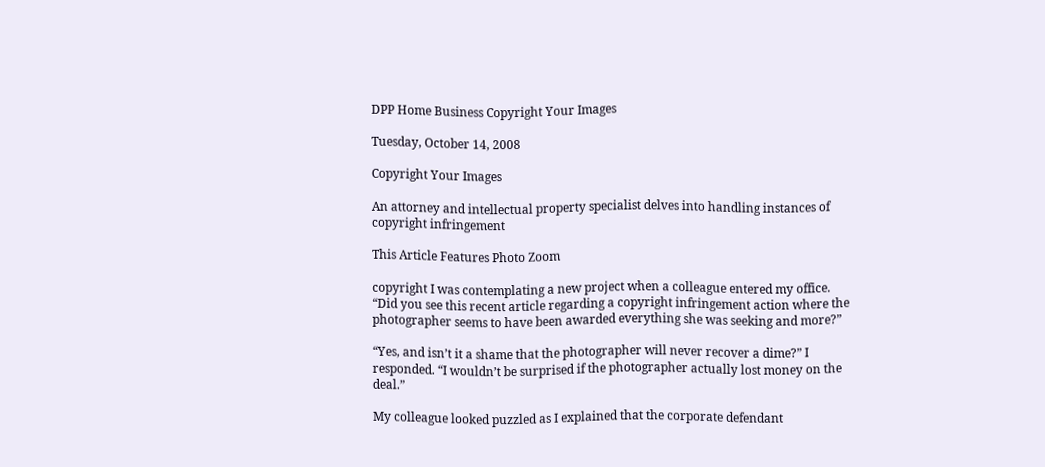DPP Home Business Copyright Your Images

Tuesday, October 14, 2008

Copyright Your Images

An attorney and intellectual property specialist delves into handling instances of copyright infringement

This Article Features Photo Zoom

copyright I was contemplating a new project when a colleague entered my office. “Did you see this recent article regarding a copyright infringement action where the photographer seems to have been awarded everything she was seeking and more?”

“Yes, and isn’t it a shame that the photographer will never recover a dime?” I responded. “I wouldn’t be surprised if the photographer actually lost money on the deal.”

My colleague looked puzzled as I explained that the corporate defendant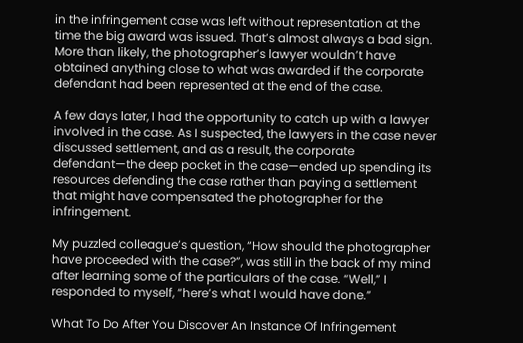in the infringement case was left without representation at the time the big award was issued. That’s almost always a bad sign. More than likely, the photographer’s lawyer wouldn’t have obtained anything close to what was awarded if the corporate defendant had been represented at the end of the case.

A few days later, I had the opportunity to catch up with a lawyer involved in the case. As I suspected, the lawyers in the case never discussed settlement, and as a result, the corporate defendant—the deep pocket in the case—ended up spending its resources defending the case rather than paying a settlement that might have compensated the photographer for the infringement.

My puzzled colleague’s question, “How should the photographer have proceeded with the case?”, was still in the back of my mind after learning some of the particulars of the case. “Well,” I responded to myself, “here’s what I would have done.”

What To Do After You Discover An Instance Of Infringement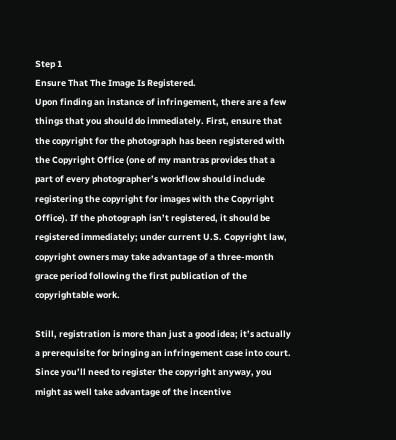Step 1
Ensure That The Image Is Registered.
Upon finding an instance of infringement, there are a few things that you should do immediately. First, ensure that the copyright for the photograph has been registered with the Copyright Office (one of my mantras provides that a part of every photographer’s workflow should include registering the copyright for images with the Copyright Office). If the photograph isn’t registered, it should be registered immediately; under current U.S. Copyright law, copyright owners may take advantage of a three-month grace period following the first publication of the copyrightable work.

Still, registration is more than just a good idea; it’s actually a prerequisite for bringing an infringement case into court. Since you’ll need to register the copyright anyway, you might as well take advantage of the incentive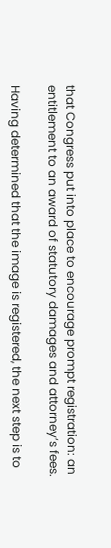that Congress put into place to encourage prompt registration: an entitlement to an award of statutory damages and attorney’s fees.

Having determined that the image is registered, the next step is to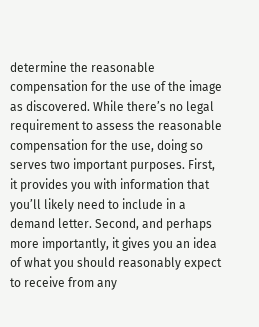determine the reasonable compensation for the use of the image as discovered. While there’s no legal requirement to assess the reasonable compensation for the use, doing so serves two important purposes. First, it provides you with information that you’ll likely need to include in a demand letter. Second, and perhaps more importantly, it gives you an idea of what you should reasonably expect to receive from any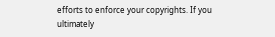efforts to enforce your copyrights. If you ultimately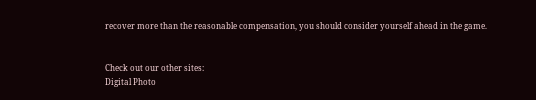recover more than the reasonable compensation, you should consider yourself ahead in the game.


Check out our other sites:
Digital Photo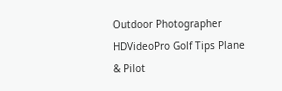Outdoor Photographer HDVideoPro Golf Tips Plane & Pilot